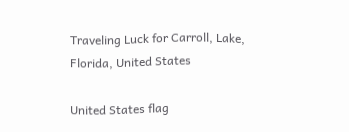Traveling Luck for Carroll, Lake, Florida, United States

United States flag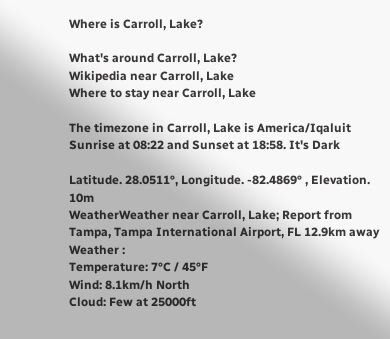Where is Carroll, Lake?

What's around Carroll, Lake?
Wikipedia near Carroll, Lake
Where to stay near Carroll, Lake

The timezone in Carroll, Lake is America/Iqaluit
Sunrise at 08:22 and Sunset at 18:58. It's Dark

Latitude. 28.0511°, Longitude. -82.4869° , Elevation. 10m
WeatherWeather near Carroll, Lake; Report from Tampa, Tampa International Airport, FL 12.9km away
Weather :
Temperature: 7°C / 45°F
Wind: 8.1km/h North
Cloud: Few at 25000ft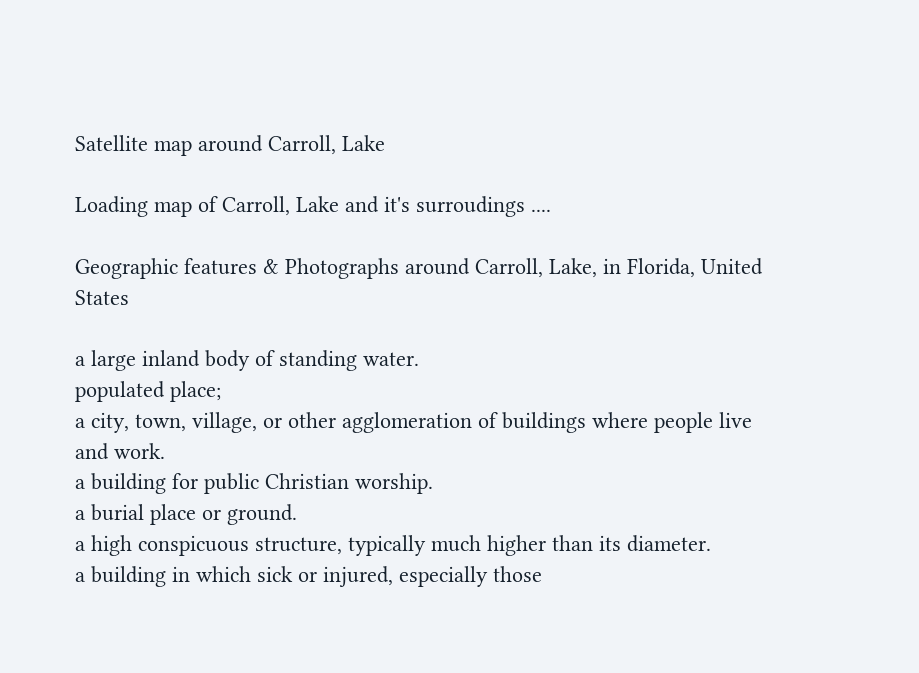Satellite map around Carroll, Lake

Loading map of Carroll, Lake and it's surroudings ....

Geographic features & Photographs around Carroll, Lake, in Florida, United States

a large inland body of standing water.
populated place;
a city, town, village, or other agglomeration of buildings where people live and work.
a building for public Christian worship.
a burial place or ground.
a high conspicuous structure, typically much higher than its diameter.
a building in which sick or injured, especially those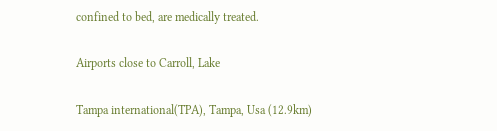confined to bed, are medically treated.

Airports close to Carroll, Lake

Tampa international(TPA), Tampa, Usa (12.9km)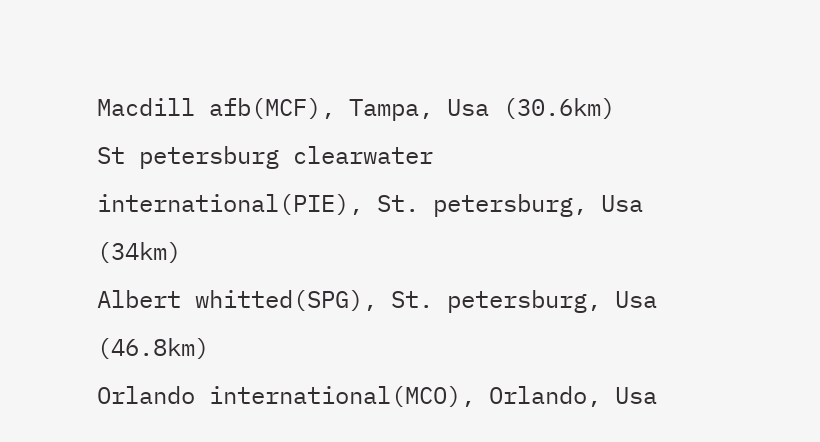Macdill afb(MCF), Tampa, Usa (30.6km)
St petersburg clearwater international(PIE), St. petersburg, Usa (34km)
Albert whitted(SPG), St. petersburg, Usa (46.8km)
Orlando international(MCO), Orlando, Usa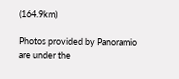(164.9km)

Photos provided by Panoramio are under the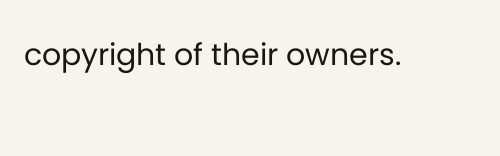copyright of their owners.